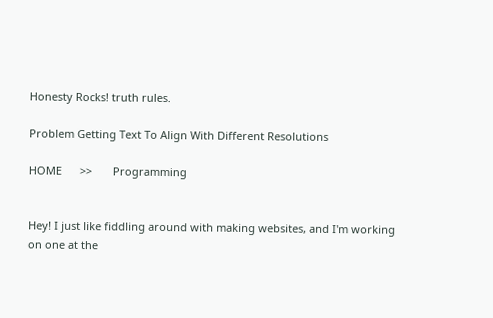Honesty Rocks! truth rules.

Problem Getting Text To Align With Different Resolutions

HOME      >>       Programming


Hey! I just like fiddling around with making websites, and I'm working on one at the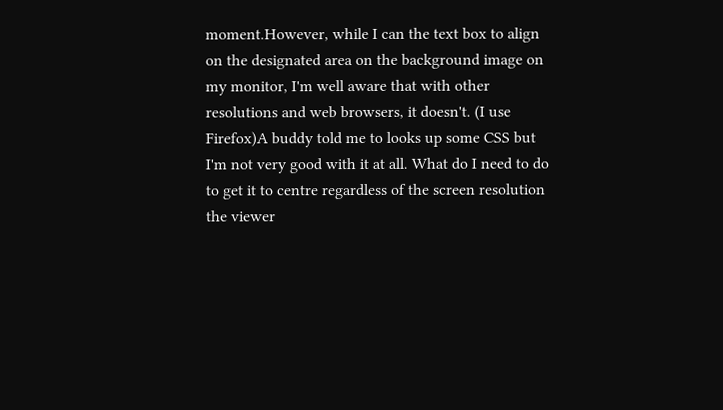moment.However, while I can the text box to align on the designated area on the background image on my monitor, I'm well aware that with other resolutions and web browsers, it doesn't. (I use Firefox)A buddy told me to looks up some CSS but I'm not very good with it at all. What do I need to do to get it to centre regardless of the screen resolution the viewer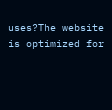uses?The website is optimized for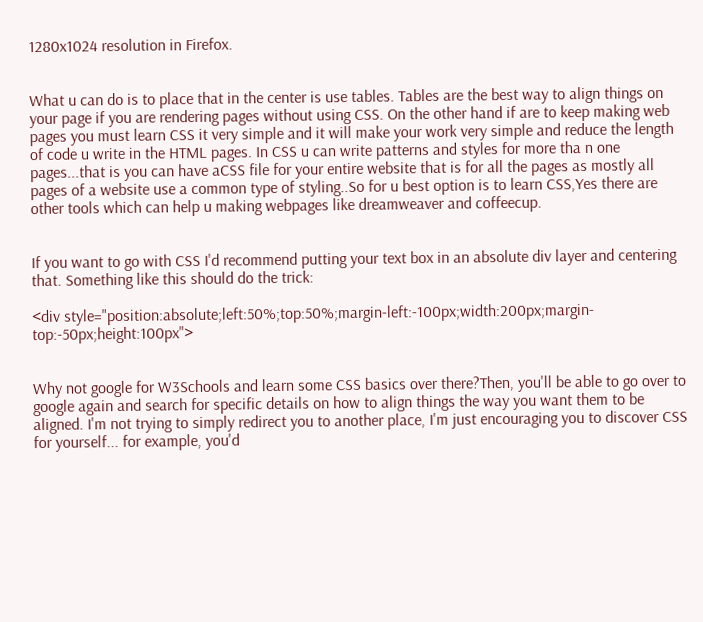1280x1024 resolution in Firefox.


What u can do is to place that in the center is use tables. Tables are the best way to align things on your page if you are rendering pages without using CSS. On the other hand if are to keep making web pages you must learn CSS it very simple and it will make your work very simple and reduce the length of code u write in the HTML pages. In CSS u can write patterns and styles for more tha n one pages...that is you can have aCSS file for your entire website that is for all the pages as mostly all pages of a website use a common type of styling..So for u best option is to learn CSS,Yes there are other tools which can help u making webpages like dreamweaver and coffeecup.


If you want to go with CSS I'd recommend putting your text box in an absolute div layer and centering that. Something like this should do the trick:

<div style="position:absolute;left:50%;top:50%;margin-left:-100px;width:200px;margin-top:-50px;height:100px">


Why not google for W3Schools and learn some CSS basics over there?Then, you'll be able to go over to google again and search for specific details on how to align things the way you want them to be aligned. I'm not trying to simply redirect you to another place, I'm just encouraging you to discover CSS for yourself... for example, you'd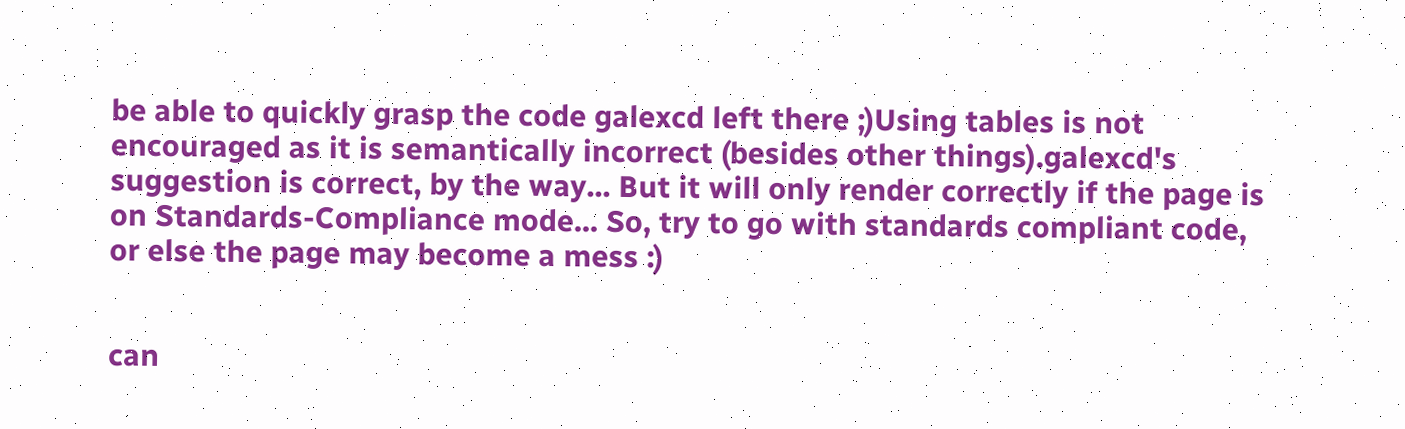be able to quickly grasp the code galexcd left there ;)Using tables is not encouraged as it is semantically incorrect (besides other things).galexcd's suggestion is correct, by the way... But it will only render correctly if the page is on Standards-Compliance mode... So, try to go with standards compliant code, or else the page may become a mess :)


can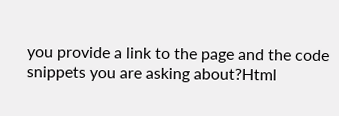you provide a link to the page and the code snippets you are asking about?Html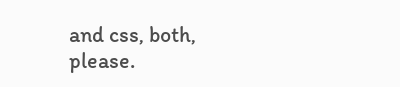and css, both, please.